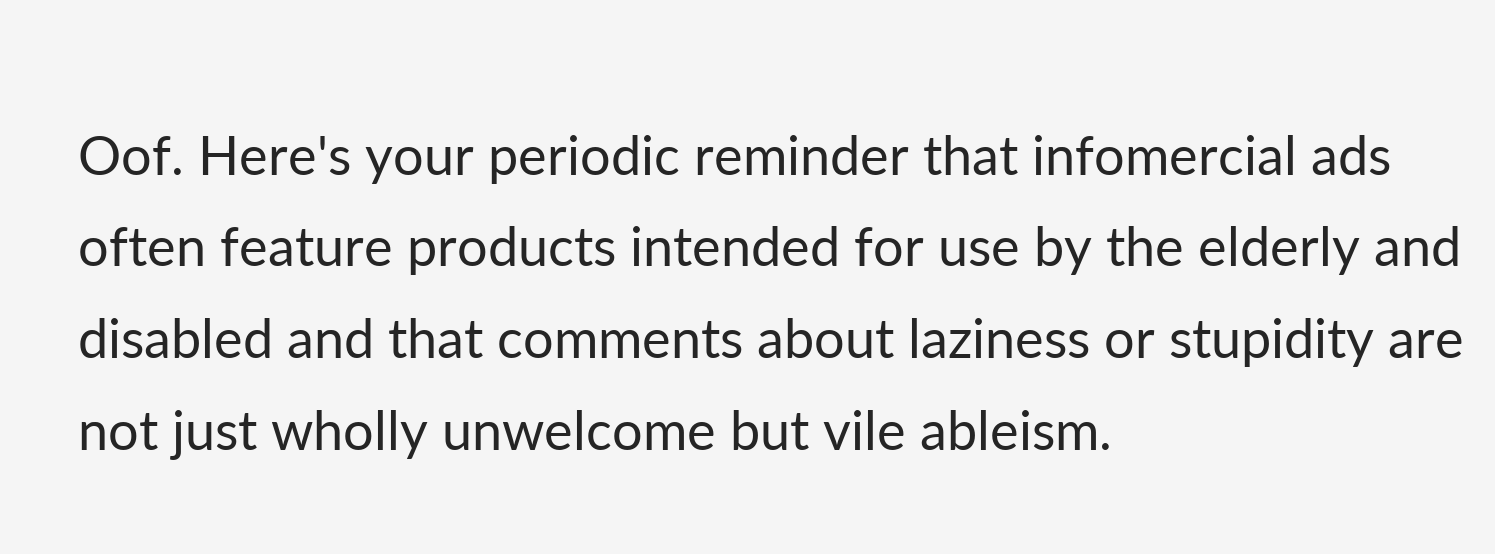Oof. Here's your periodic reminder that infomercial ads often feature products intended for use by the elderly and disabled and that comments about laziness or stupidity are not just wholly unwelcome but vile ableism.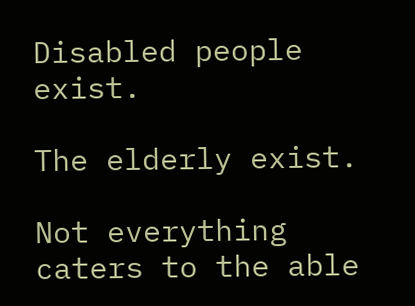Disabled people exist.

The elderly exist.

Not everything caters to the able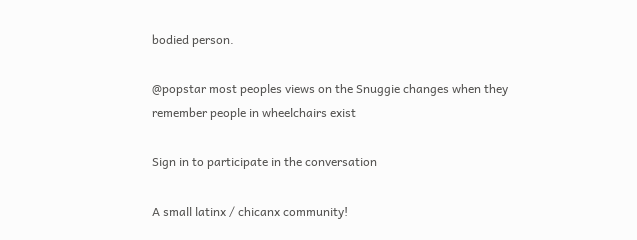bodied person.

@popstar most peoples views on the Snuggie changes when they remember people in wheelchairs exist

Sign in to participate in the conversation

A small latinx / chicanx community!